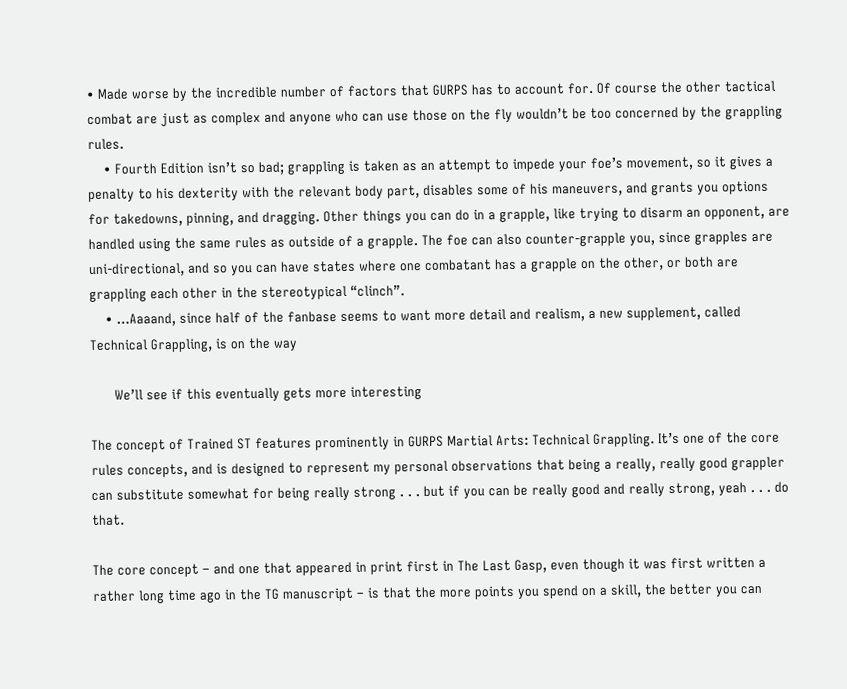• Made worse by the incredible number of factors that GURPS has to account for. Of course the other tactical combat are just as complex and anyone who can use those on the fly wouldn’t be too concerned by the grappling rules.
    • Fourth Edition isn’t so bad; grappling is taken as an attempt to impede your foe’s movement, so it gives a penalty to his dexterity with the relevant body part, disables some of his maneuvers, and grants you options for takedowns, pinning, and dragging. Other things you can do in a grapple, like trying to disarm an opponent, are handled using the same rules as outside of a grapple. The foe can also counter-grapple you, since grapples are uni-directional, and so you can have states where one combatant has a grapple on the other, or both are grappling each other in the stereotypical “clinch”.
    • …Aaaand, since half of the fanbase seems to want more detail and realism, a new supplement, called Technical Grappling, is on the way

      We’ll see if this eventually gets more interesting

The concept of Trained ST features prominently in GURPS Martial Arts: Technical Grappling. It’s one of the core rules concepts, and is designed to represent my personal observations that being a really, really good grappler can substitute somewhat for being really strong . . . but if you can be really good and really strong, yeah . . . do that.

The core concept – and one that appeared in print first in The Last Gasp, even though it was first written a rather long time ago in the TG manuscript – is that the more points you spend on a skill, the better you can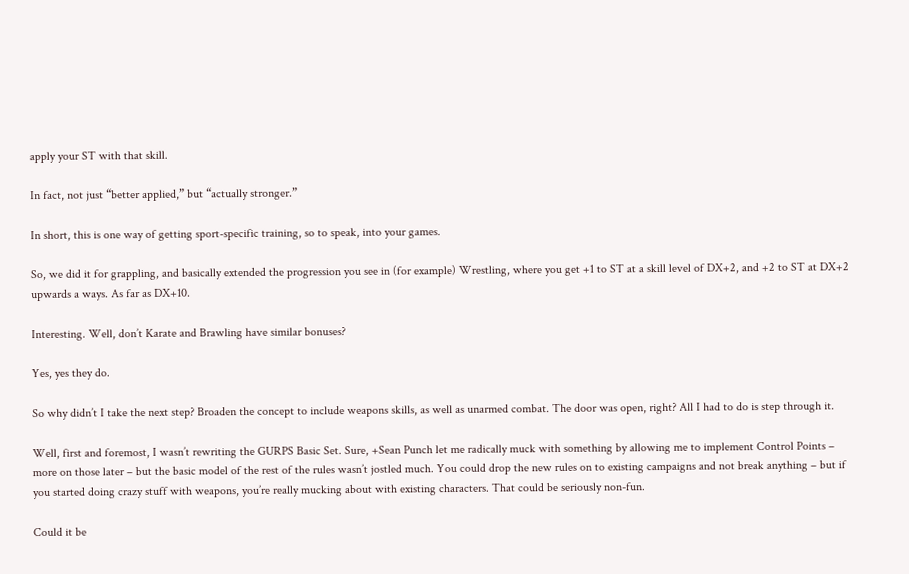apply your ST with that skill.

In fact, not just “better applied,” but “actually stronger.”

In short, this is one way of getting sport-specific training, so to speak, into your games.

So, we did it for grappling, and basically extended the progression you see in (for example) Wrestling, where you get +1 to ST at a skill level of DX+2, and +2 to ST at DX+2 upwards a ways. As far as DX+10.

Interesting. Well, don’t Karate and Brawling have similar bonuses?

Yes, yes they do.

So why didn’t I take the next step? Broaden the concept to include weapons skills, as well as unarmed combat. The door was open, right? All I had to do is step through it.

Well, first and foremost, I wasn’t rewriting the GURPS Basic Set. Sure, +Sean Punch let me radically muck with something by allowing me to implement Control Points – more on those later – but the basic model of the rest of the rules wasn’t jostled much. You could drop the new rules on to existing campaigns and not break anything – but if you started doing crazy stuff with weapons, you’re really mucking about with existing characters. That could be seriously non-fun.

Could it be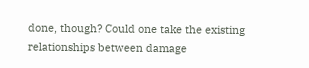done, though? Could one take the existing relationships between damage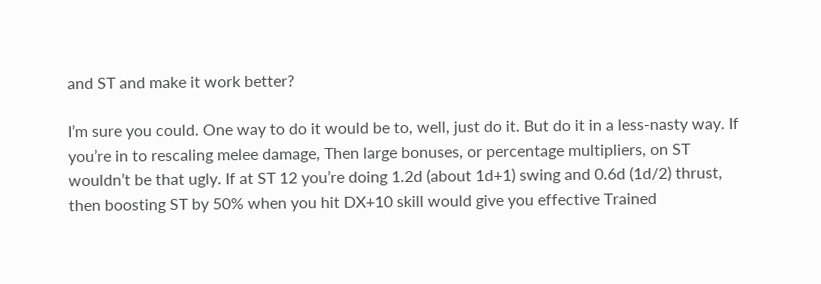and ST and make it work better?

I’m sure you could. One way to do it would be to, well, just do it. But do it in a less-nasty way. If you’re in to rescaling melee damage, Then large bonuses, or percentage multipliers, on ST wouldn’t be that ugly. If at ST 12 you’re doing 1.2d (about 1d+1) swing and 0.6d (1d/2) thrust, then boosting ST by 50% when you hit DX+10 skill would give you effective Trained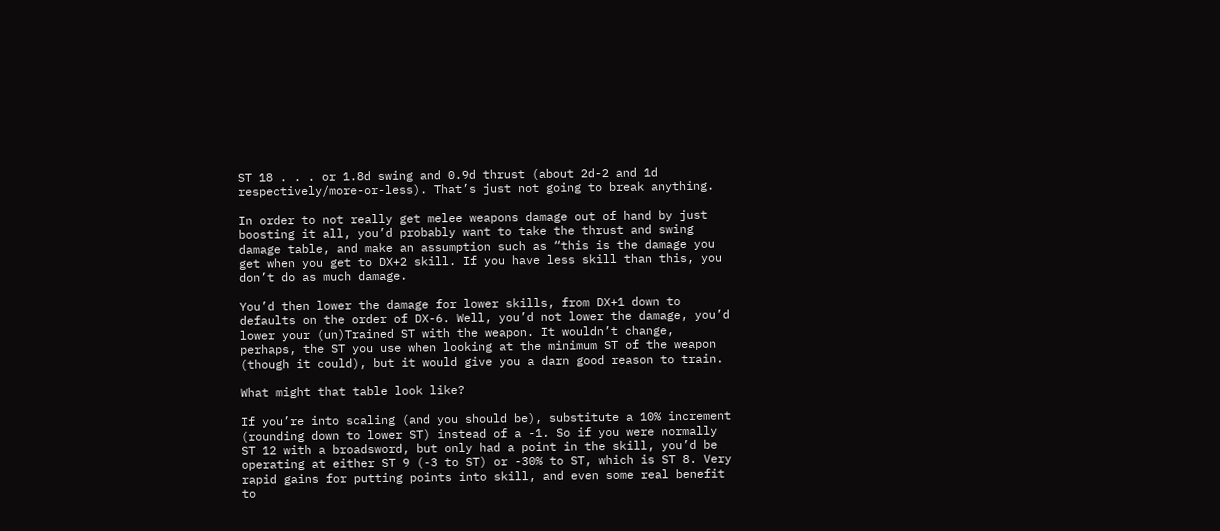ST 18 . . . or 1.8d swing and 0.9d thrust (about 2d-2 and 1d respectively/more-or-less). That’s just not going to break anything.

In order to not really get melee weapons damage out of hand by just boosting it all, you’d probably want to take the thrust and swing damage table, and make an assumption such as “this is the damage you get when you get to DX+2 skill. If you have less skill than this, you don’t do as much damage.

You’d then lower the damage for lower skills, from DX+1 down to defaults on the order of DX-6. Well, you’d not lower the damage, you’d lower your (un)Trained ST with the weapon. It wouldn’t change, perhaps, the ST you use when looking at the minimum ST of the weapon (though it could), but it would give you a darn good reason to train.

What might that table look like?

If you’re into scaling (and you should be), substitute a 10% increment (rounding down to lower ST) instead of a -1. So if you were normally ST 12 with a broadsword, but only had a point in the skill, you’d be operating at either ST 9 (-3 to ST) or -30% to ST, which is ST 8. Very rapid gains for putting points into skill, and even some real benefit to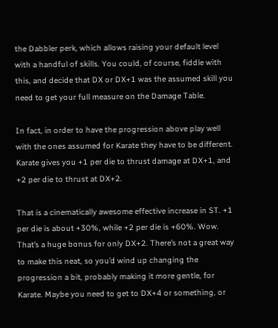the Dabbler perk, which allows raising your default level with a handful of skills. You could, of course, fiddle with this, and decide that DX or DX+1 was the assumed skill you need to get your full measure on the Damage Table.

In fact, in order to have the progression above play well with the ones assumed for Karate they have to be different. Karate gives you +1 per die to thrust damage at DX+1, and +2 per die to thrust at DX+2.

That is a cinematically awesome effective increase in ST. +1 per die is about +30%, while +2 per die is +60%. Wow. That’s a huge bonus for only DX+2. There’s not a great way to make this neat, so you’d wind up changing the progression a bit, probably making it more gentle, for Karate. Maybe you need to get to DX+4 or something, or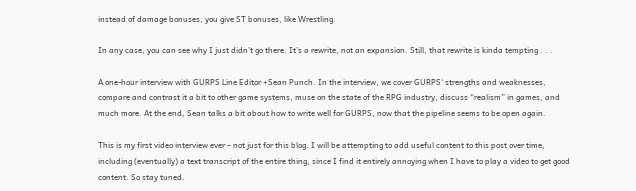instead of damage bonuses, you give ST bonuses, like Wrestling.

In any case, you can see why I just didn’t go there. It’s a rewrite, not an expansion. Still, that rewrite is kinda tempting . . .

A one-hour interview with GURPS Line Editor +Sean Punch. In the interview, we cover GURPS‘ strengths and weaknesses, compare and contrast it a bit to other game systems, muse on the state of the RPG industry, discuss “realism” in games, and much more. At the end, Sean talks a bit about how to write well for GURPS, now that the pipeline seems to be open again.

This is my first video interview ever – not just for this blog. I will be attempting to add useful content to this post over time, including (eventually) a text transcript of the entire thing, since I find it entirely annoying when I have to play a video to get good content. So stay tuned.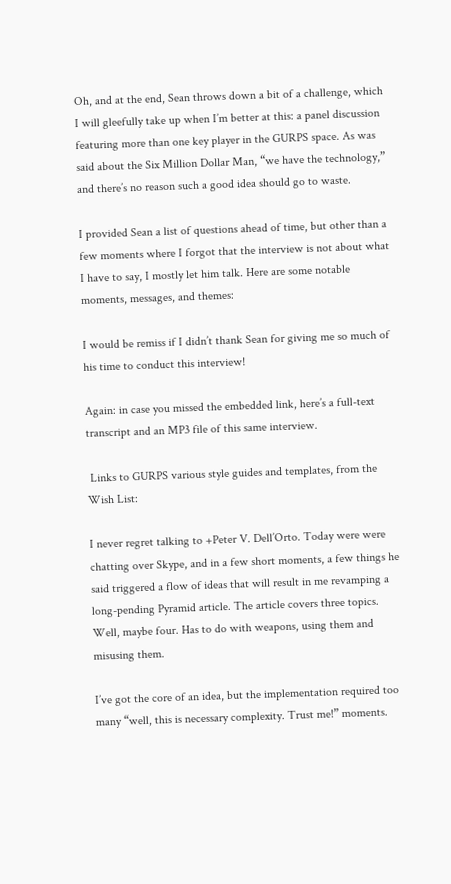Oh, and at the end, Sean throws down a bit of a challenge, which I will gleefully take up when I’m better at this: a panel discussion featuring more than one key player in the GURPS space. As was said about the Six Million Dollar Man, “we have the technology,” and there’s no reason such a good idea should go to waste.

I provided Sean a list of questions ahead of time, but other than a few moments where I forgot that the interview is not about what I have to say, I mostly let him talk. Here are some notable moments, messages, and themes:

I would be remiss if I didn’t thank Sean for giving me so much of his time to conduct this interview!

Again: in case you missed the embedded link, here’s a full-text transcript and an MP3 file of this same interview.

 Links to GURPS various style guides and templates, from the Wish List:

I never regret talking to +Peter V. Dell’Orto. Today were were chatting over Skype, and in a few short moments, a few things he said triggered a flow of ideas that will result in me revamping a long-pending Pyramid article. The article covers three topics. Well, maybe four. Has to do with weapons, using them and misusing them.

I’ve got the core of an idea, but the implementation required too many “well, this is necessary complexity. Trust me!” moments.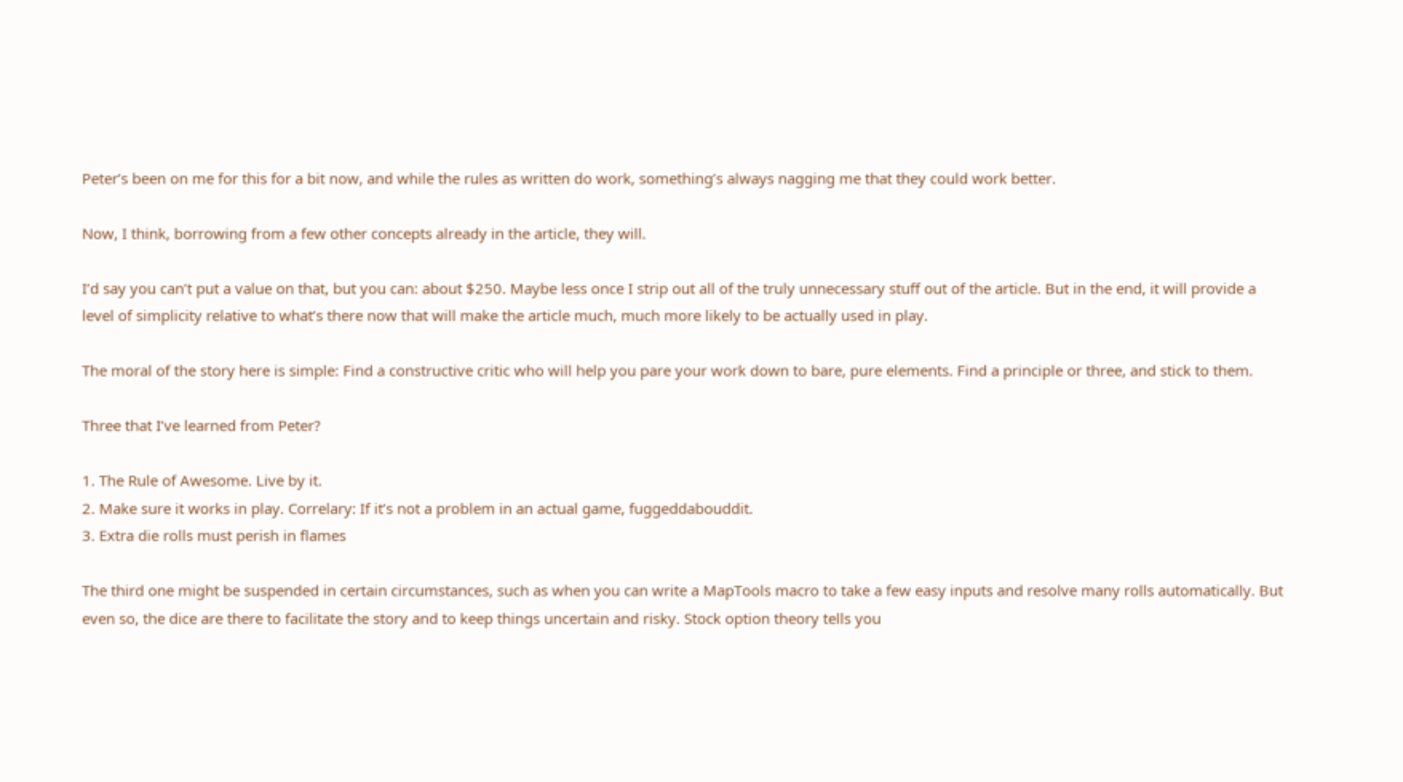Peter’s been on me for this for a bit now, and while the rules as written do work, something’s always nagging me that they could work better.

Now, I think, borrowing from a few other concepts already in the article, they will.

I’d say you can’t put a value on that, but you can: about $250. Maybe less once I strip out all of the truly unnecessary stuff out of the article. But in the end, it will provide a level of simplicity relative to what’s there now that will make the article much, much more likely to be actually used in play.

The moral of the story here is simple: Find a constructive critic who will help you pare your work down to bare, pure elements. Find a principle or three, and stick to them.

Three that I’ve learned from Peter?

1. The Rule of Awesome. Live by it.
2. Make sure it works in play. Correlary: If it’s not a problem in an actual game, fuggeddabouddit.
3. Extra die rolls must perish in flames

The third one might be suspended in certain circumstances, such as when you can write a MapTools macro to take a few easy inputs and resolve many rolls automatically. But even so, the dice are there to facilitate the story and to keep things uncertain and risky. Stock option theory tells you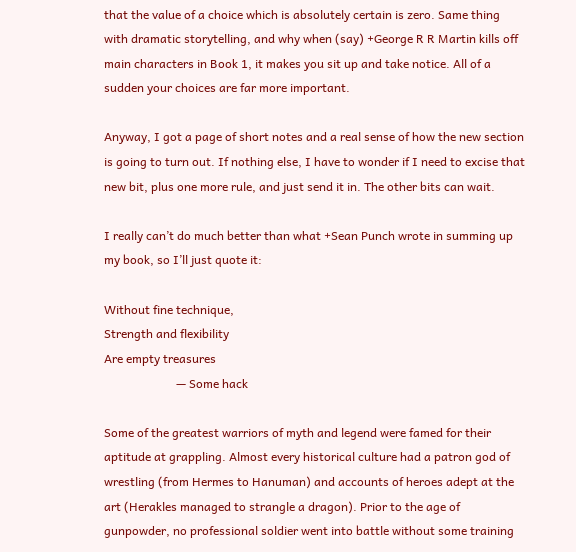that the value of a choice which is absolutely certain is zero. Same thing with dramatic storytelling, and why when (say) +George R R Martin kills off main characters in Book 1, it makes you sit up and take notice. All of a sudden your choices are far more important.

Anyway, I got a page of short notes and a real sense of how the new section is going to turn out. If nothing else, I have to wonder if I need to excise that new bit, plus one more rule, and just send it in. The other bits can wait.

I really can’t do much better than what +Sean Punch wrote in summing up my book, so I’ll just quote it:

Without fine technique,
Strength and flexibility
Are empty treasures
                        — Some hack

Some of the greatest warriors of myth and legend were famed for their aptitude at grappling. Almost every historical culture had a patron god of wrestling (from Hermes to Hanuman) and accounts of heroes adept at the art (Herakles managed to strangle a dragon). Prior to the age of gunpowder, no professional soldier went into battle without some training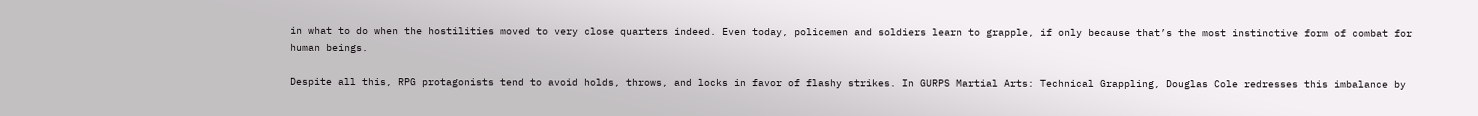in what to do when the hostilities moved to very close quarters indeed. Even today, policemen and soldiers learn to grapple, if only because that’s the most instinctive form of combat for human beings.

Despite all this, RPG protagonists tend to avoid holds, throws, and locks in favor of flashy strikes. In GURPS Martial Arts: Technical Grappling, Douglas Cole redresses this imbalance by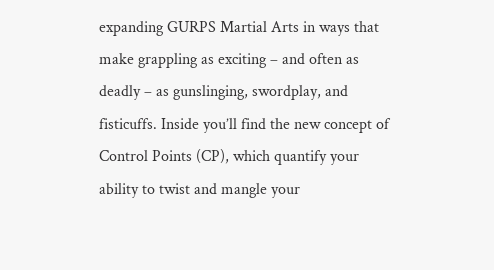expanding GURPS Martial Arts in ways that make grappling as exciting – and often as deadly – as gunslinging, swordplay, and fisticuffs. Inside you’ll find the new concept of Control Points (CP), which quantify your ability to twist and mangle your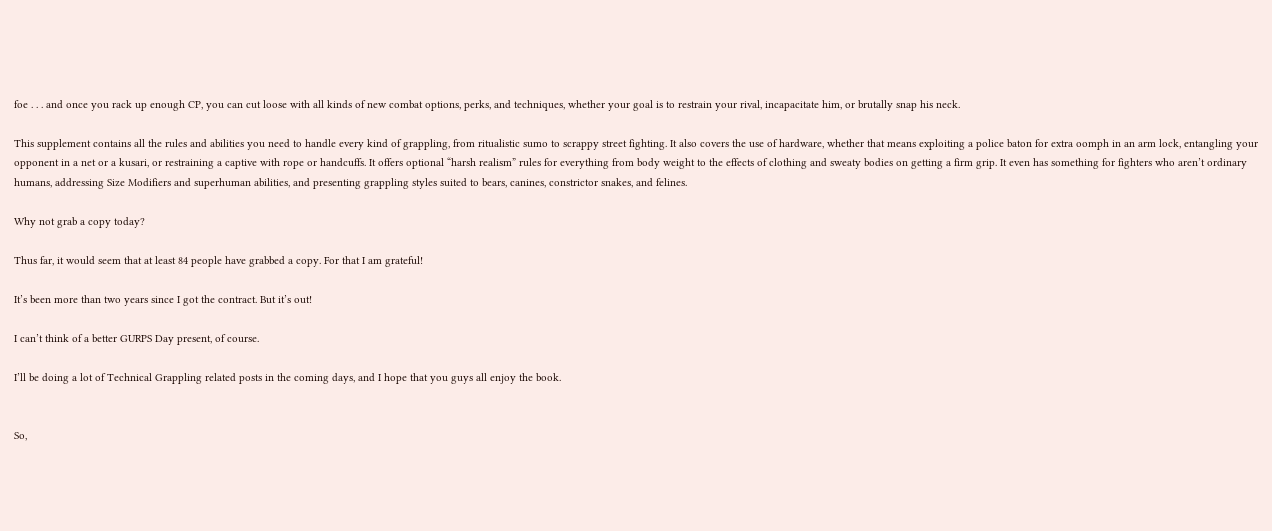foe . . . and once you rack up enough CP, you can cut loose with all kinds of new combat options, perks, and techniques, whether your goal is to restrain your rival, incapacitate him, or brutally snap his neck.

This supplement contains all the rules and abilities you need to handle every kind of grappling, from ritualistic sumo to scrappy street fighting. It also covers the use of hardware, whether that means exploiting a police baton for extra oomph in an arm lock, entangling your opponent in a net or a kusari, or restraining a captive with rope or handcuffs. It offers optional “harsh realism” rules for everything from body weight to the effects of clothing and sweaty bodies on getting a firm grip. It even has something for fighters who aren’t ordinary humans, addressing Size Modifiers and superhuman abilities, and presenting grappling styles suited to bears, canines, constrictor snakes, and felines.

Why not grab a copy today?

Thus far, it would seem that at least 84 people have grabbed a copy. For that I am grateful!

It’s been more than two years since I got the contract. But it’s out!

I can’t think of a better GURPS Day present, of course.

I’ll be doing a lot of Technical Grappling related posts in the coming days, and I hope that you guys all enjoy the book.


So,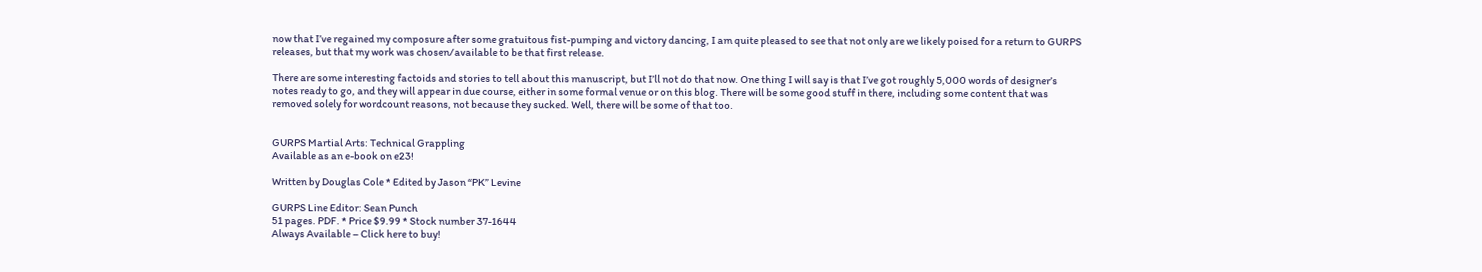now that I’ve regained my composure after some gratuitous fist-pumping and victory dancing, I am quite pleased to see that not only are we likely poised for a return to GURPS releases, but that my work was chosen/available to be that first release.

There are some interesting factoids and stories to tell about this manuscript, but I’ll not do that now. One thing I will say is that I’ve got roughly 5,000 words of designer’s notes ready to go, and they will appear in due course, either in some formal venue or on this blog. There will be some good stuff in there, including some content that was removed solely for wordcount reasons, not because they sucked. Well, there will be some of that too.


GURPS Martial Arts: Technical Grappling
Available as an e-book on e23!

Written by Douglas Cole * Edited by Jason “PK” Levine

GURPS Line Editor: Sean Punch
51 pages. PDF. * Price $9.99 * Stock number 37-1644
Always Available – Click here to buy!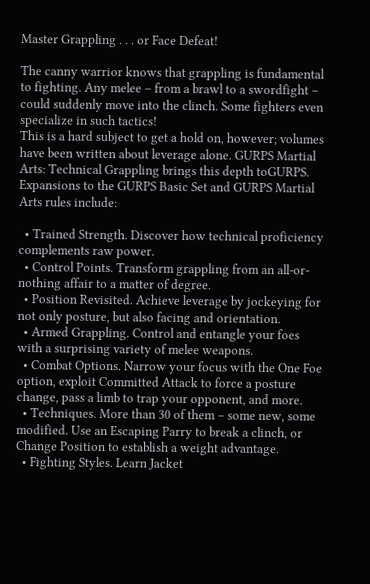Master Grappling . . . or Face Defeat!

The canny warrior knows that grappling is fundamental to fighting. Any melee – from a brawl to a swordfight – could suddenly move into the clinch. Some fighters even specialize in such tactics!
This is a hard subject to get a hold on, however; volumes have been written about leverage alone. GURPS Martial Arts: Technical Grappling brings this depth toGURPS. Expansions to the GURPS Basic Set and GURPS Martial Arts rules include:

  • Trained Strength. Discover how technical proficiency complements raw power.
  • Control Points. Transform grappling from an all-or-nothing affair to a matter of degree.
  • Position Revisited. Achieve leverage by jockeying for not only posture, but also facing and orientation.
  • Armed Grappling. Control and entangle your foes with a surprising variety of melee weapons.
  • Combat Options. Narrow your focus with the One Foe option, exploit Committed Attack to force a posture change, pass a limb to trap your opponent, and more.
  • Techniques. More than 30 of them – some new, some modified. Use an Escaping Parry to break a clinch, or Change Position to establish a weight advantage.
  • Fighting Styles. Learn Jacket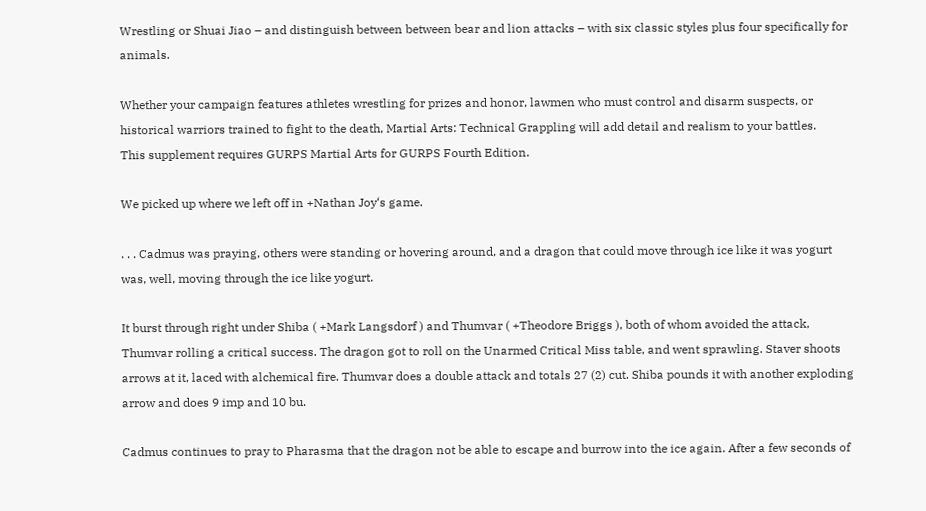Wrestling or Shuai Jiao – and distinguish between between bear and lion attacks – with six classic styles plus four specifically for animals.

Whether your campaign features athletes wrestling for prizes and honor, lawmen who must control and disarm suspects, or historical warriors trained to fight to the death, Martial Arts: Technical Grappling will add detail and realism to your battles.
This supplement requires GURPS Martial Arts for GURPS Fourth Edition.

We picked up where we left off in +Nathan Joy‘s game.

. . . Cadmus was praying, others were standing or hovering around, and a dragon that could move through ice like it was yogurt was, well, moving through the ice like yogurt.

It burst through right under Shiba ( +Mark Langsdorf ) and Thumvar ( +Theodore Briggs ), both of whom avoided the attack, Thumvar rolling a critical success. The dragon got to roll on the Unarmed Critical Miss table, and went sprawling. Staver shoots arrows at it, laced with alchemical fire. Thumvar does a double attack and totals 27 (2) cut. Shiba pounds it with another exploding arrow and does 9 imp and 10 bu.

Cadmus continues to pray to Pharasma that the dragon not be able to escape and burrow into the ice again. After a few seconds of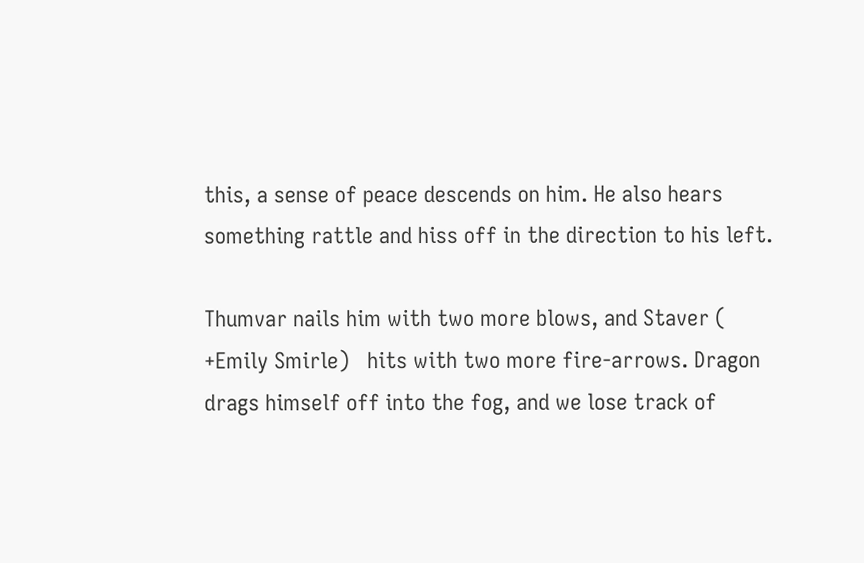this, a sense of peace descends on him. He also hears something rattle and hiss off in the direction to his left.

Thumvar nails him with two more blows, and Staver ( +Emily Smirle)   hits with two more fire-arrows. Dragon drags himself off into the fog, and we lose track of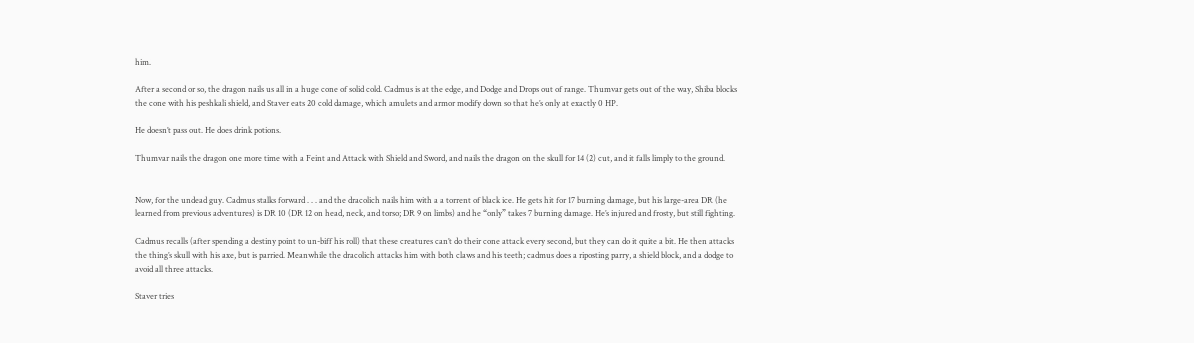him.

After a second or so, the dragon nails us all in a huge cone of solid cold. Cadmus is at the edge, and Dodge and Drops out of range. Thumvar gets out of the way, Shiba blocks the cone with his peshkali shield, and Staver eats 20 cold damage, which amulets and armor modify down so that he’s only at exactly 0 HP.

He doesn’t pass out. He does drink potions.

Thumvar nails the dragon one more time with a Feint and Attack with Shield and Sword, and nails the dragon on the skull for 14 (2) cut, and it falls limply to the ground.


Now, for the undead guy. Cadmus stalks forward . . . and the dracolich nails him with a a torrent of black ice. He gets hit for 17 burning damage, but his large-area DR (he learned from previous adventures) is DR 10 (DR 12 on head, neck, and torso; DR 9 on limbs) and he “only” takes 7 burning damage. He’s injured and frosty, but still fighting.

Cadmus recalls (after spending a destiny point to un-biff his roll) that these creatures can’t do their cone attack every second, but they can do it quite a bit. He then attacks the thing’s skull with his axe, but is parried. Meanwhile the dracolich attacks him with both claws and his teeth; cadmus does a riposting parry, a shield block, and a dodge to avoid all three attacks.

Staver tries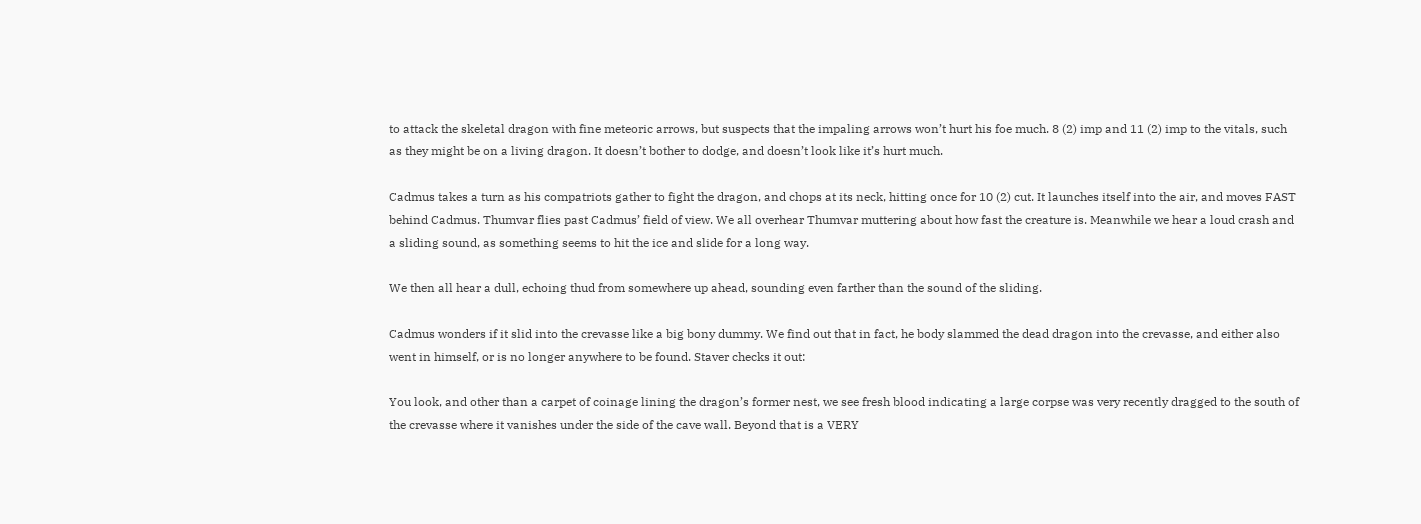to attack the skeletal dragon with fine meteoric arrows, but suspects that the impaling arrows won’t hurt his foe much. 8 (2) imp and 11 (2) imp to the vitals, such as they might be on a living dragon. It doesn’t bother to dodge, and doesn’t look like it’s hurt much.

Cadmus takes a turn as his compatriots gather to fight the dragon, and chops at its neck, hitting once for 10 (2) cut. It launches itself into the air, and moves FAST behind Cadmus. Thumvar flies past Cadmus’ field of view. We all overhear Thumvar muttering about how fast the creature is. Meanwhile we hear a loud crash and a sliding sound, as something seems to hit the ice and slide for a long way.

We then all hear a dull, echoing thud from somewhere up ahead, sounding even farther than the sound of the sliding.

Cadmus wonders if it slid into the crevasse like a big bony dummy. We find out that in fact, he body slammed the dead dragon into the crevasse, and either also went in himself, or is no longer anywhere to be found. Staver checks it out:

You look, and other than a carpet of coinage lining the dragon’s former nest, we see fresh blood indicating a large corpse was very recently dragged to the south of the crevasse where it vanishes under the side of the cave wall. Beyond that is a VERY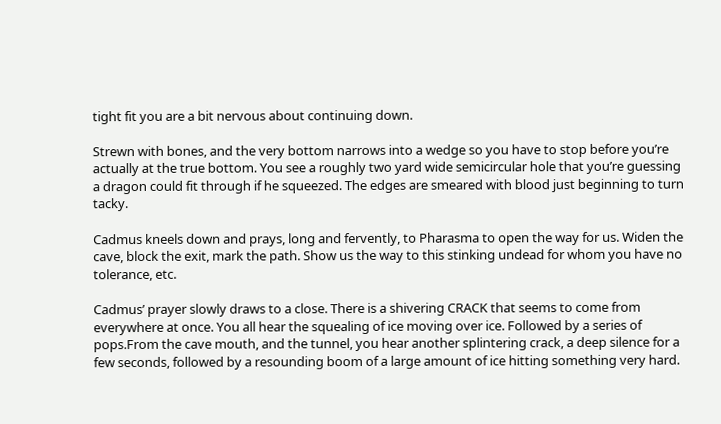tight fit you are a bit nervous about continuing down.

Strewn with bones, and the very bottom narrows into a wedge so you have to stop before you’re actually at the true bottom. You see a roughly two yard wide semicircular hole that you’re guessing a dragon could fit through if he squeezed. The edges are smeared with blood just beginning to turn tacky.

Cadmus kneels down and prays, long and fervently, to Pharasma to open the way for us. Widen the cave, block the exit, mark the path. Show us the way to this stinking undead for whom you have no tolerance, etc.

Cadmus’ prayer slowly draws to a close. There is a shivering CRACK that seems to come from everywhere at once. You all hear the squealing of ice moving over ice. Followed by a series of pops.From the cave mouth, and the tunnel, you hear another splintering crack, a deep silence for a few seconds, followed by a resounding boom of a large amount of ice hitting something very hard.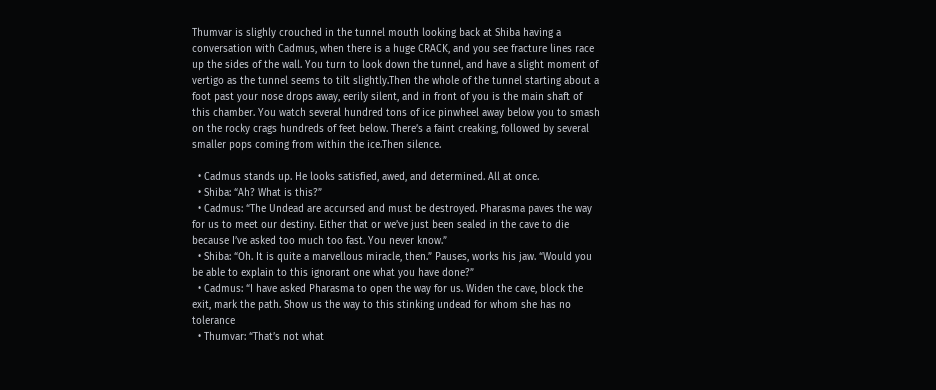Thumvar is slighly crouched in the tunnel mouth looking back at Shiba having a conversation with Cadmus, when there is a huge CRACK, and you see fracture lines race up the sides of the wall. You turn to look down the tunnel, and have a slight moment of vertigo as the tunnel seems to tilt slightly.Then the whole of the tunnel starting about a foot past your nose drops away, eerily silent, and in front of you is the main shaft of this chamber. You watch several hundred tons of ice pinwheel away below you to smash on the rocky crags hundreds of feet below. There’s a faint creaking, followed by several smaller pops coming from within the ice.Then silence.

  • Cadmus stands up. He looks satisfied, awed, and determined. All at once.
  • Shiba: “Ah? What is this?”
  • Cadmus: “The Undead are accursed and must be destroyed. Pharasma paves the way for us to meet our destiny. Either that or we’ve just been sealed in the cave to die because I’ve asked too much too fast. You never know.”
  • Shiba: “Oh. It is quite a marvellous miracle, then.” Pauses, works his jaw. “Would you be able to explain to this ignorant one what you have done?”
  • Cadmus: “I have asked Pharasma to open the way for us. Widen the cave, block the exit, mark the path. Show us the way to this stinking undead for whom she has no tolerance
  • Thumvar: “That’s not what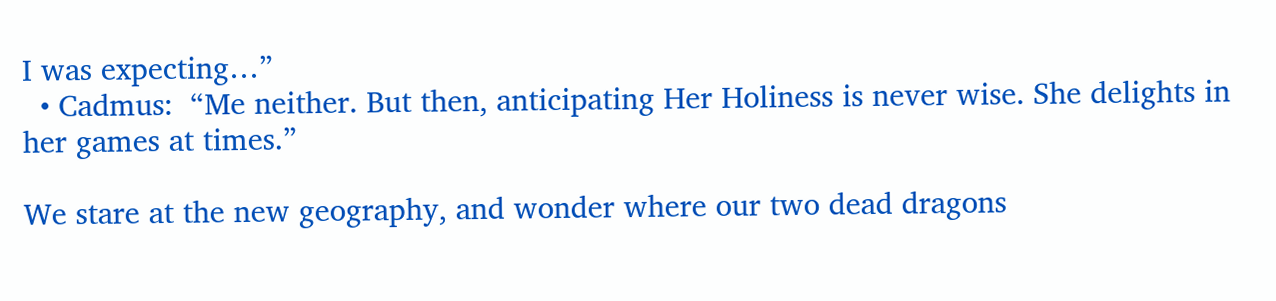I was expecting…”
  • Cadmus:  “Me neither. But then, anticipating Her Holiness is never wise. She delights in her games at times.”

We stare at the new geography, and wonder where our two dead dragons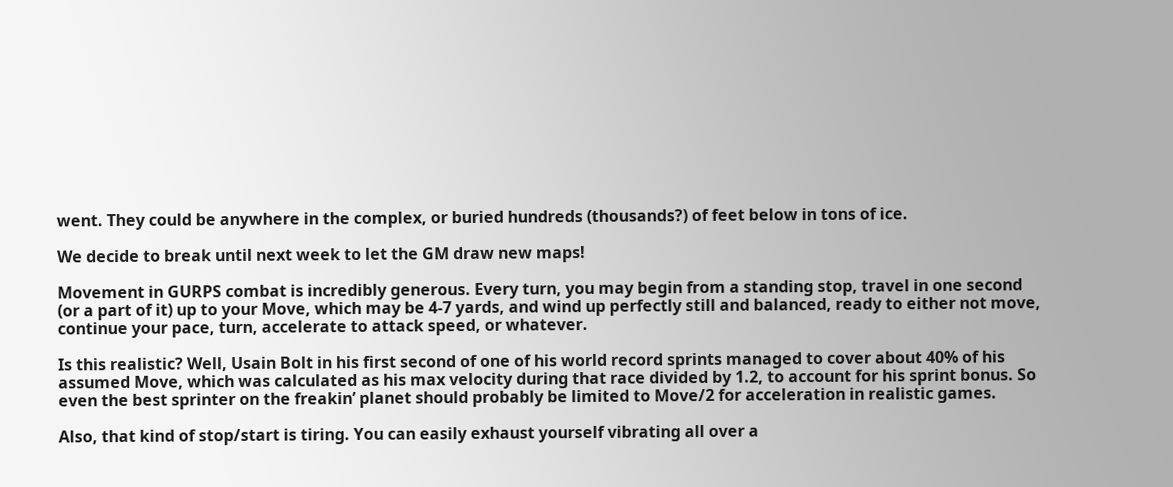went. They could be anywhere in the complex, or buried hundreds (thousands?) of feet below in tons of ice.

We decide to break until next week to let the GM draw new maps!

Movement in GURPS combat is incredibly generous. Every turn, you may begin from a standing stop, travel in one second (or a part of it) up to your Move, which may be 4-7 yards, and wind up perfectly still and balanced, ready to either not move, continue your pace, turn, accelerate to attack speed, or whatever.

Is this realistic? Well, Usain Bolt in his first second of one of his world record sprints managed to cover about 40% of his assumed Move, which was calculated as his max velocity during that race divided by 1.2, to account for his sprint bonus. So even the best sprinter on the freakin’ planet should probably be limited to Move/2 for acceleration in realistic games.

Also, that kind of stop/start is tiring. You can easily exhaust yourself vibrating all over a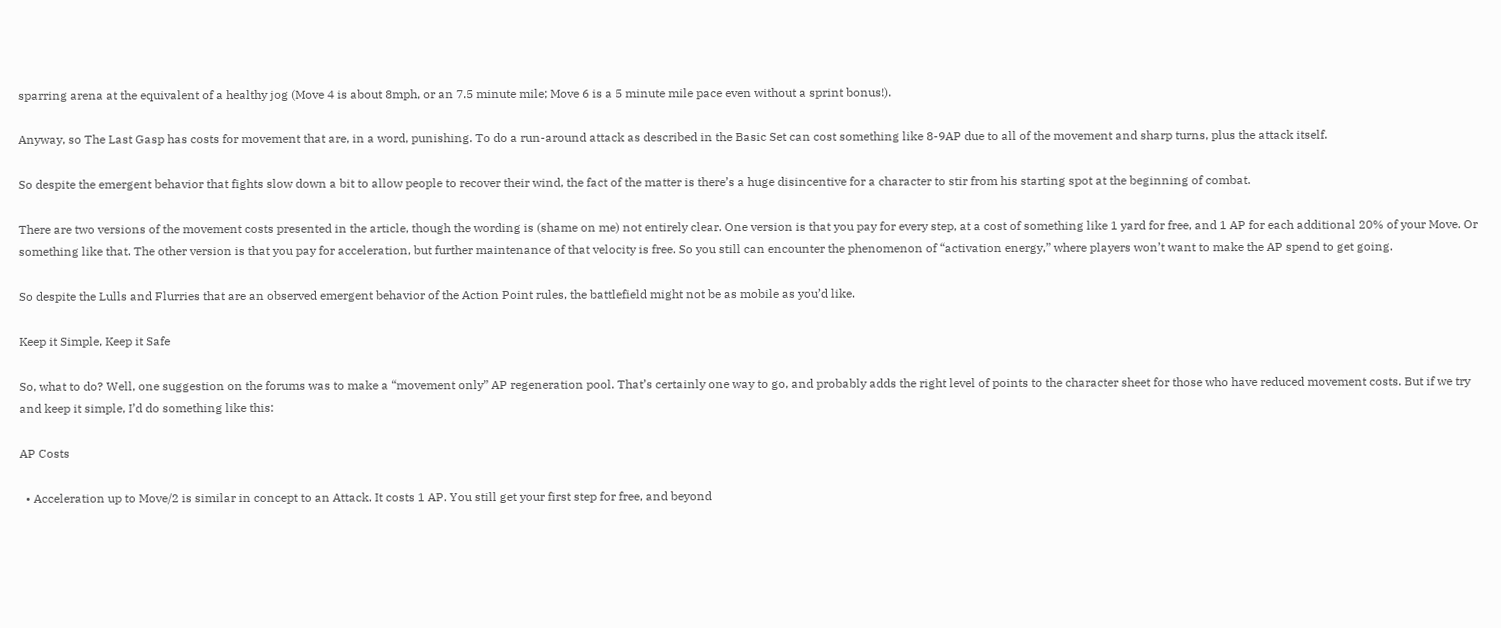sparring arena at the equivalent of a healthy jog (Move 4 is about 8mph, or an 7.5 minute mile; Move 6 is a 5 minute mile pace even without a sprint bonus!).

Anyway, so The Last Gasp has costs for movement that are, in a word, punishing. To do a run-around attack as described in the Basic Set can cost something like 8-9AP due to all of the movement and sharp turns, plus the attack itself.

So despite the emergent behavior that fights slow down a bit to allow people to recover their wind, the fact of the matter is there’s a huge disincentive for a character to stir from his starting spot at the beginning of combat.

There are two versions of the movement costs presented in the article, though the wording is (shame on me) not entirely clear. One version is that you pay for every step, at a cost of something like 1 yard for free, and 1 AP for each additional 20% of your Move. Or something like that. The other version is that you pay for acceleration, but further maintenance of that velocity is free. So you still can encounter the phenomenon of “activation energy,” where players won’t want to make the AP spend to get going.

So despite the Lulls and Flurries that are an observed emergent behavior of the Action Point rules, the battlefield might not be as mobile as you’d like.

Keep it Simple, Keep it Safe

So, what to do? Well, one suggestion on the forums was to make a “movement only” AP regeneration pool. That’s certainly one way to go, and probably adds the right level of points to the character sheet for those who have reduced movement costs. But if we try and keep it simple, I’d do something like this:

AP Costs

  • Acceleration up to Move/2 is similar in concept to an Attack. It costs 1 AP. You still get your first step for free, and beyond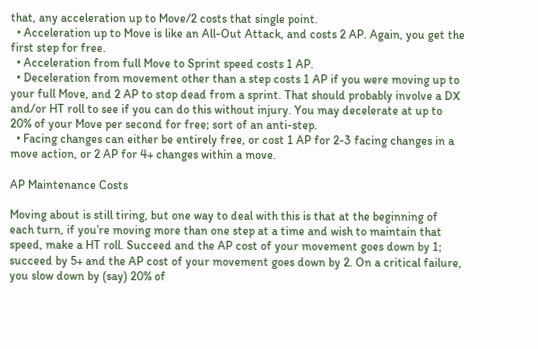that, any acceleration up to Move/2 costs that single point.
  • Acceleration up to Move is like an All-Out Attack, and costs 2 AP. Again, you get the first step for free.
  • Acceleration from full Move to Sprint speed costs 1 AP.
  • Deceleration from movement other than a step costs 1 AP if you were moving up to your full Move, and 2 AP to stop dead from a sprint. That should probably involve a DX and/or HT roll to see if you can do this without injury. You may decelerate at up to 20% of your Move per second for free; sort of an anti-step.
  • Facing changes can either be entirely free, or cost 1 AP for 2-3 facing changes in a move action, or 2 AP for 4+ changes within a move.

AP Maintenance Costs

Moving about is still tiring, but one way to deal with this is that at the beginning of each turn, if you’re moving more than one step at a time and wish to maintain that speed, make a HT roll. Succeed and the AP cost of your movement goes down by 1; succeed by 5+ and the AP cost of your movement goes down by 2. On a critical failure, you slow down by (say) 20% of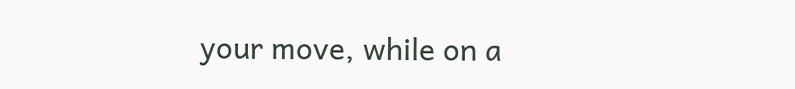your move, while on a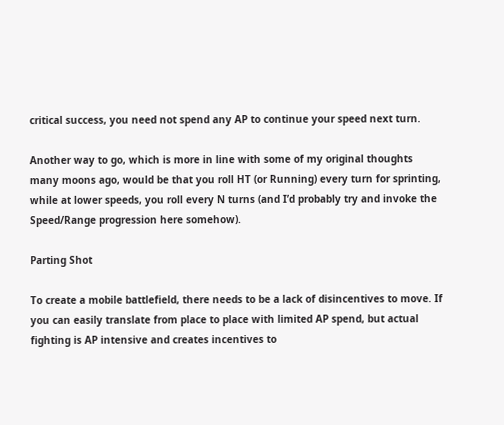critical success, you need not spend any AP to continue your speed next turn.

Another way to go, which is more in line with some of my original thoughts many moons ago, would be that you roll HT (or Running) every turn for sprinting, while at lower speeds, you roll every N turns (and I’d probably try and invoke the Speed/Range progression here somehow).

Parting Shot

To create a mobile battlefield, there needs to be a lack of disincentives to move. If you can easily translate from place to place with limited AP spend, but actual fighting is AP intensive and creates incentives to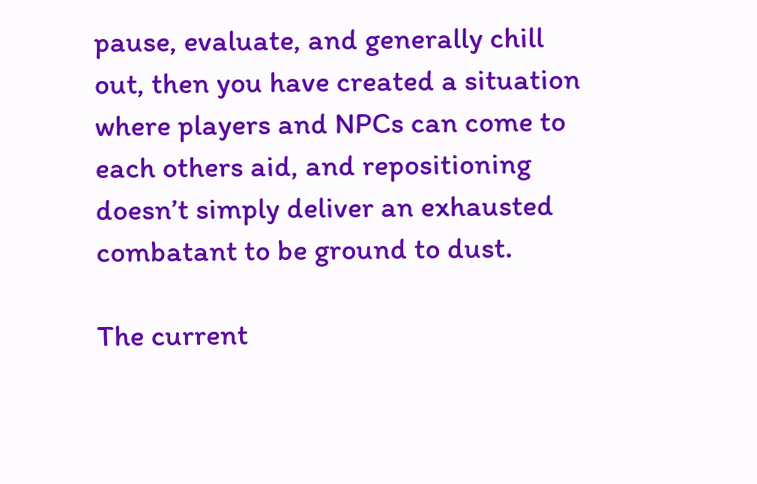pause, evaluate, and generally chill out, then you have created a situation where players and NPCs can come to each others aid, and repositioning doesn’t simply deliver an exhausted combatant to be ground to dust.

The current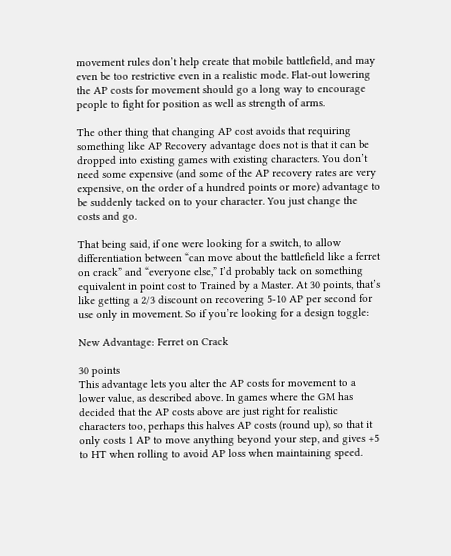movement rules don’t help create that mobile battlefield, and may even be too restrictive even in a realistic mode. Flat-out lowering the AP costs for movement should go a long way to encourage people to fight for position as well as strength of arms.

The other thing that changing AP cost avoids that requiring something like AP Recovery advantage does not is that it can be dropped into existing games with existing characters. You don’t need some expensive (and some of the AP recovery rates are very expensive, on the order of a hundred points or more) advantage to be suddenly tacked on to your character. You just change the costs and go.

That being said, if one were looking for a switch, to allow differentiation between “can move about the battlefield like a ferret on crack” and “everyone else,” I’d probably tack on something equivalent in point cost to Trained by a Master. At 30 points, that’s like getting a 2/3 discount on recovering 5-10 AP per second for use only in movement. So if you’re looking for a design toggle:

New Advantage: Ferret on Crack

30 points
This advantage lets you alter the AP costs for movement to a lower value, as described above. In games where the GM has decided that the AP costs above are just right for realistic characters too, perhaps this halves AP costs (round up), so that it only costs 1 AP to move anything beyond your step, and gives +5 to HT when rolling to avoid AP loss when maintaining speed.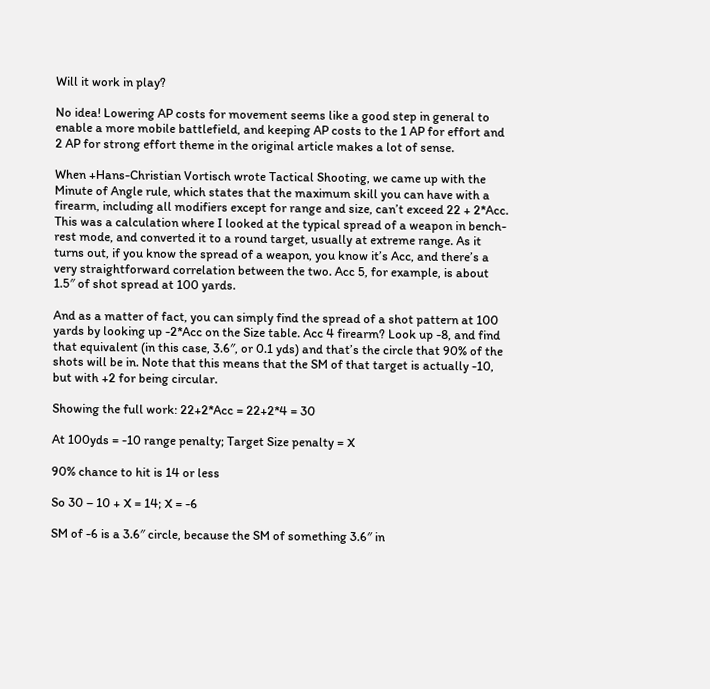Will it work in play?

No idea! Lowering AP costs for movement seems like a good step in general to enable a more mobile battlefield, and keeping AP costs to the 1 AP for effort and 2 AP for strong effort theme in the original article makes a lot of sense.

When +Hans-Christian Vortisch wrote Tactical Shooting, we came up with the Minute of Angle rule, which states that the maximum skill you can have with a firearm, including all modifiers except for range and size, can’t exceed 22 + 2*Acc. This was a calculation where I looked at the typical spread of a weapon in bench-rest mode, and converted it to a round target, usually at extreme range. As it turns out, if you know the spread of a weapon, you know it’s Acc, and there’s a very straightforward correlation between the two. Acc 5, for example, is about 1.5″ of shot spread at 100 yards.

And as a matter of fact, you can simply find the spread of a shot pattern at 100 yards by looking up -2*Acc on the Size table. Acc 4 firearm? Look up -8, and find that equivalent (in this case, 3.6″, or 0.1 yds) and that’s the circle that 90% of the shots will be in. Note that this means that the SM of that target is actually -10, but with +2 for being circular.

Showing the full work: 22+2*Acc = 22+2*4 = 30

At 100yds = -10 range penalty; Target Size penalty = X

90% chance to hit is 14 or less

So 30 – 10 + X = 14; X = -6

SM of -6 is a 3.6″ circle, because the SM of something 3.6″ in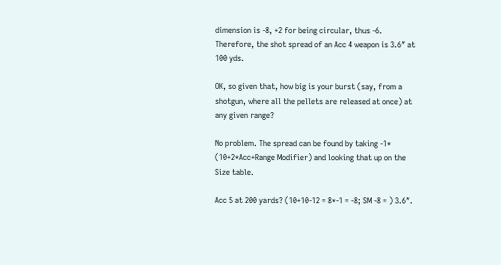dimension is -8, +2 for being circular, thus -6. Therefore, the shot spread of an Acc 4 weapon is 3.6″ at 100 yds.

OK, so given that, how big is your burst (say, from a shotgun, where all the pellets are released at once) at any given range?

No problem. The spread can be found by taking -1* (10+2*Acc+Range Modifier) and looking that up on the Size table.

Acc 5 at 200 yards? (10+10-12 = 8*-1 = -8; SM -8 = ) 3.6″.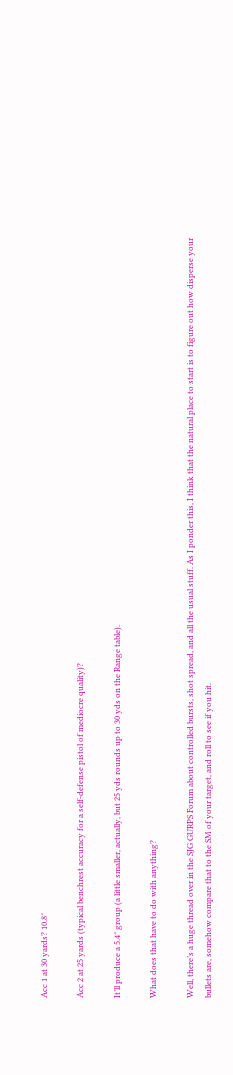Acc 1 at 30 yards? 10.8″

Acc 2 at 25 yards (typical benchrest accuracy for a self-defense pistol of mediocre quality)?

It’ll produce a 5.4″ group (a little smaller, actually, but 25 yds rounds up to 30 yds on the Range table).

What does that have to do with anything?

Well, there’s a huge thread over in the SJG GURPS Forum about controlled bursts, shot spread, and all the usual stuff. As I ponder this, I think that the natural place to start is to figure out how disperse your bullets are, somehow compare that to the SM of your target, and roll to see if you hit.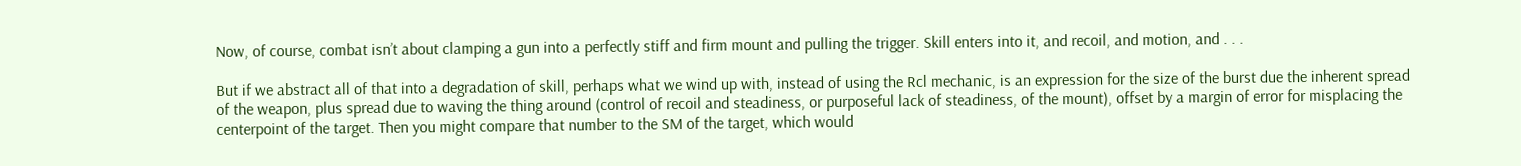Now, of course, combat isn’t about clamping a gun into a perfectly stiff and firm mount and pulling the trigger. Skill enters into it, and recoil, and motion, and . . .

But if we abstract all of that into a degradation of skill, perhaps what we wind up with, instead of using the Rcl mechanic, is an expression for the size of the burst due the inherent spread of the weapon, plus spread due to waving the thing around (control of recoil and steadiness, or purposeful lack of steadiness, of the mount), offset by a margin of error for misplacing the centerpoint of the target. Then you might compare that number to the SM of the target, which would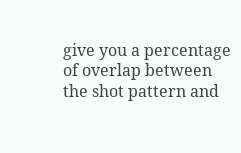give you a percentage of overlap between the shot pattern and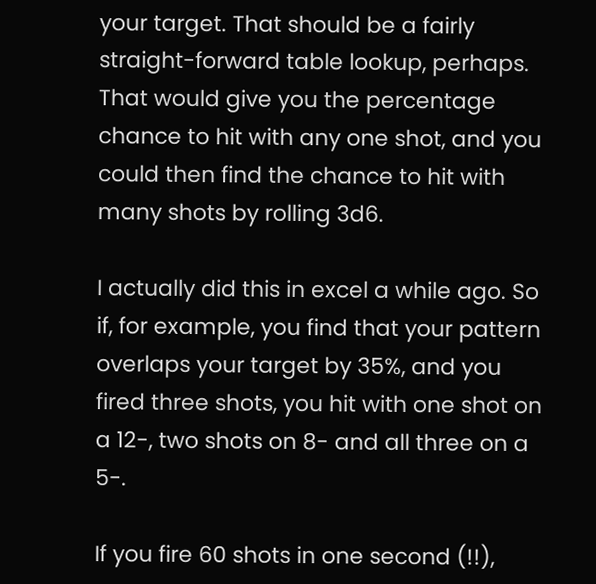your target. That should be a fairly straight-forward table lookup, perhaps. That would give you the percentage chance to hit with any one shot, and you could then find the chance to hit with many shots by rolling 3d6.

I actually did this in excel a while ago. So if, for example, you find that your pattern overlaps your target by 35%, and you fired three shots, you hit with one shot on a 12-, two shots on 8- and all three on a 5-.

If you fire 60 shots in one second (!!),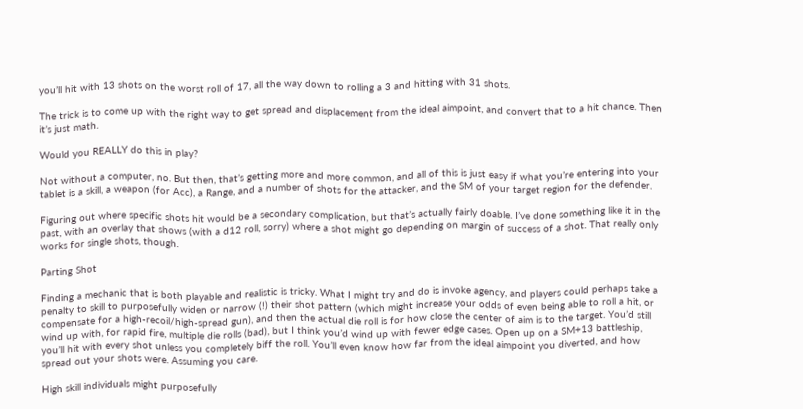you’ll hit with 13 shots on the worst roll of 17, all the way down to rolling a 3 and hitting with 31 shots.

The trick is to come up with the right way to get spread and displacement from the ideal aimpoint, and convert that to a hit chance. Then it’s just math.

Would you REALLY do this in play?

Not without a computer, no. But then, that’s getting more and more common, and all of this is just easy if what you’re entering into your tablet is a skill, a weapon (for Acc), a Range, and a number of shots for the attacker, and the SM of your target region for the defender.

Figuring out where specific shots hit would be a secondary complication, but that’s actually fairly doable. I’ve done something like it in the past, with an overlay that shows (with a d12 roll, sorry) where a shot might go depending on margin of success of a shot. That really only works for single shots, though.

Parting Shot

Finding a mechanic that is both playable and realistic is tricky. What I might try and do is invoke agency, and players could perhaps take a penalty to skill to purposefully widen or narrow (!) their shot pattern (which might increase your odds of even being able to roll a hit, or compensate for a high-recoil/high-spread gun), and then the actual die roll is for how close the center of aim is to the target. You’d still wind up with, for rapid fire, multiple die rolls (bad), but I think you’d wind up with fewer edge cases. Open up on a SM+13 battleship, you’ll hit with every shot unless you completely biff the roll. You’ll even know how far from the ideal aimpoint you diverted, and how spread out your shots were. Assuming you care.

High skill individuals might purposefully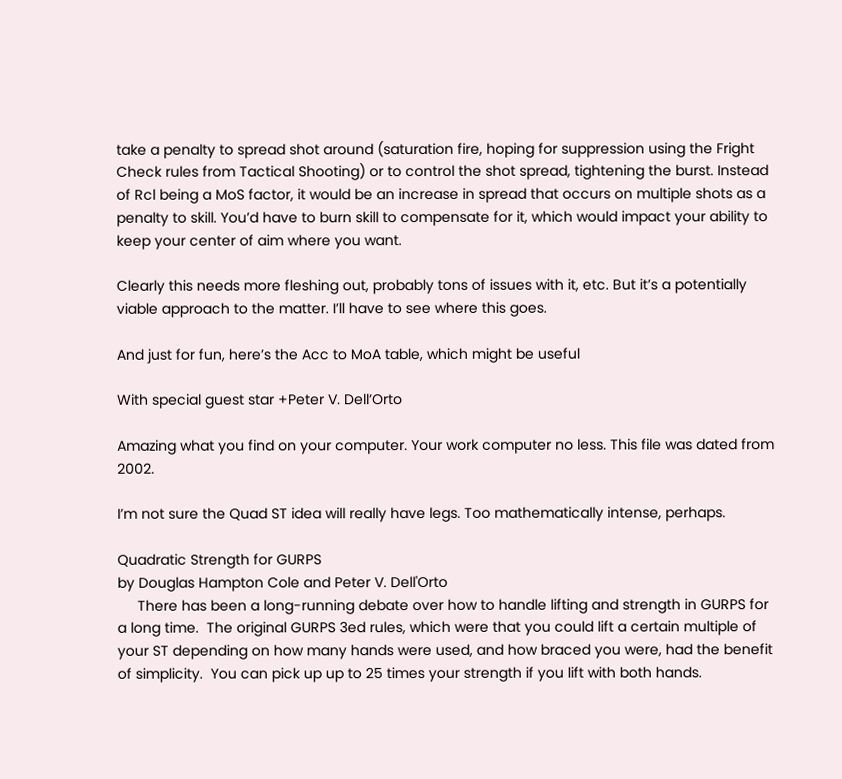take a penalty to spread shot around (saturation fire, hoping for suppression using the Fright Check rules from Tactical Shooting) or to control the shot spread, tightening the burst. Instead of Rcl being a MoS factor, it would be an increase in spread that occurs on multiple shots as a penalty to skill. You’d have to burn skill to compensate for it, which would impact your ability to keep your center of aim where you want.

Clearly this needs more fleshing out, probably tons of issues with it, etc. But it’s a potentially viable approach to the matter. I’ll have to see where this goes.

And just for fun, here’s the Acc to MoA table, which might be useful

With special guest star +Peter V. Dell’Orto

Amazing what you find on your computer. Your work computer no less. This file was dated from 2002.

I’m not sure the Quad ST idea will really have legs. Too mathematically intense, perhaps.

Quadratic Strength for GURPS
by Douglas Hampton Cole and Peter V. Dell'Orto
     There has been a long-running debate over how to handle lifting and strength in GURPS for a long time.  The original GURPS 3ed rules, which were that you could lift a certain multiple of your ST depending on how many hands were used, and how braced you were, had the benefit of simplicity.  You can pick up up to 25 times your strength if you lift with both hands.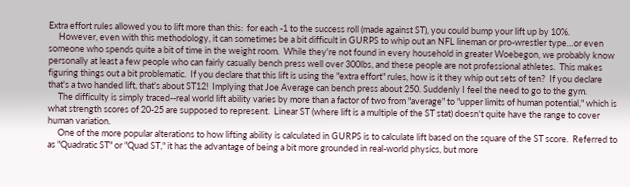Extra effort rules allowed you to lift more than this:  for each -1 to the success roll (made against ST), you could bump your lift up by 10%.
     However, even with this methodology, it can sometimes be a bit difficult in GURPS to whip out an NFL lineman or pro-wrestler type…or even someone who spends quite a bit of time in the weight room.  While they're not found in every household in greater Woebegon, we probably know personally at least a few people who can fairly casually bench press well over 300lbs, and these people are not professional athletes.  This makes figuring things out a bit problematic.  If you declare that this lift is using the "extra effort" rules, how is it they whip out sets of ten?  If you declare that's a two handed lift, that's about ST12!  Implying that Joe Average can bench press about 250. Suddenly I feel the need to go to the gym.
     The difficulty is simply traced--real world lift ability varies by more than a factor of two from "average" to "upper limits of human potential," which is what strength scores of 20-25 are supposed to represent.  Linear ST (where lift is a multiple of the ST stat) doesn't quite have the range to cover human variation.
     One of the more popular alterations to how lifting ability is calculated in GURPS is to calculate lift based on the square of the ST score.  Referred to as "Quadratic ST" or "Quad ST," it has the advantage of being a bit more grounded in real-world physics, but more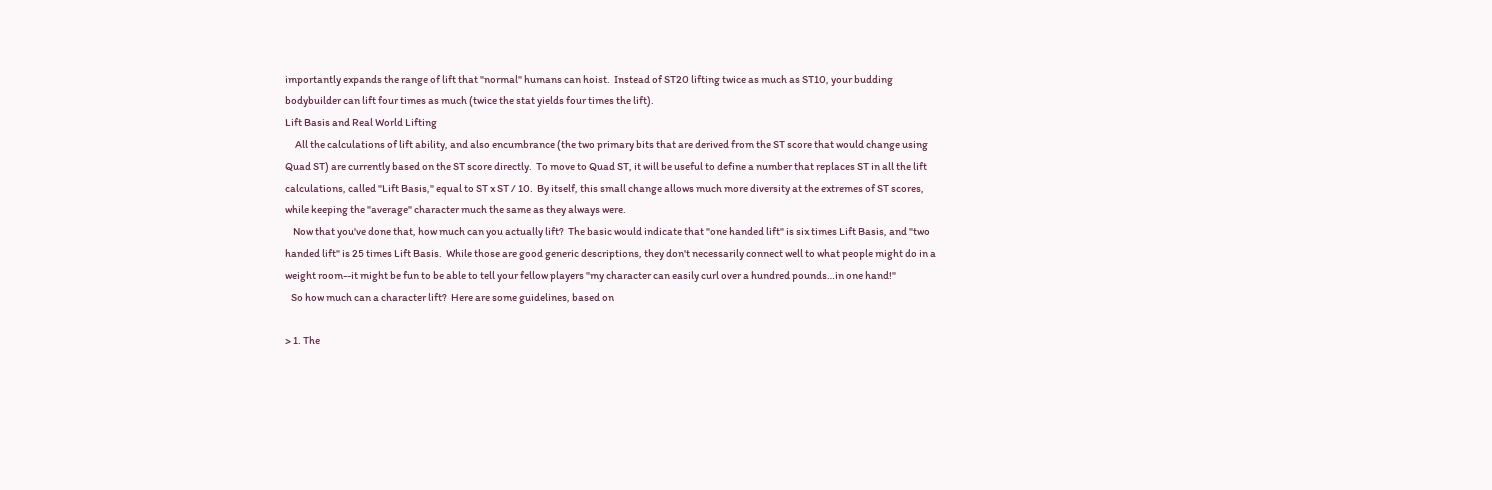importantly expands the range of lift that "normal" humans can hoist.  Instead of ST20 lifting twice as much as ST10, your budding bodybuilder can lift four times as much (twice the stat yields four times the lift).
Lift Basis and Real World Lifting
     All the calculations of lift ability, and also encumbrance (the two primary bits that are derived from the ST score that would change using Quad ST) are currently based on the ST score directly.  To move to Quad ST, it will be useful to define a number that replaces ST in all the lift calculations, called "Lift Basis," equal to ST x ST / 10.  By itself, this small change allows much more diversity at the extremes of ST scores, while keeping the "average" character much the same as they always were.
    Now that you've done that, how much can you actually lift?  The basic would indicate that "one handed lift" is six times Lift Basis, and "two handed lift" is 25 times Lift Basis.  While those are good generic descriptions, they don't necessarily connect well to what people might do in a weight room--it might be fun to be able to tell your fellow players "my character can easily curl over a hundred pounds…in one hand!"
   So how much can a character lift?  Here are some guidelines, based on

> 1. The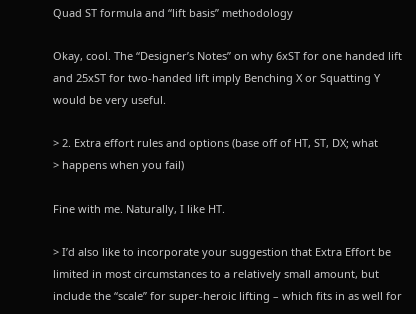Quad ST formula and “lift basis” methodology

Okay, cool. The “Designer’s Notes” on why 6xST for one handed lift and 25xST for two-handed lift imply Benching X or Squatting Y would be very useful.

> 2. Extra effort rules and options (base off of HT, ST, DX; what
> happens when you fail)

Fine with me. Naturally, I like HT.

> I’d also like to incorporate your suggestion that Extra Effort be limited in most circumstances to a relatively small amount, but include the “scale” for super-heroic lifting – which fits in as well for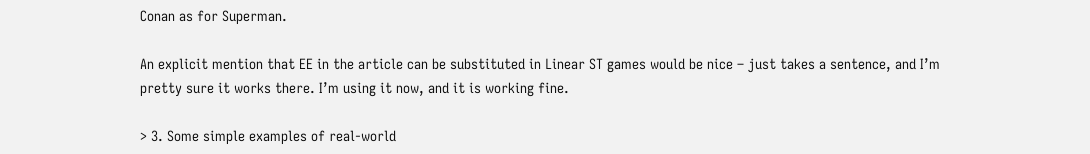Conan as for Superman.

An explicit mention that EE in the article can be substituted in Linear ST games would be nice – just takes a sentence, and I’m pretty sure it works there. I’m using it now, and it is working fine.

> 3. Some simple examples of real-world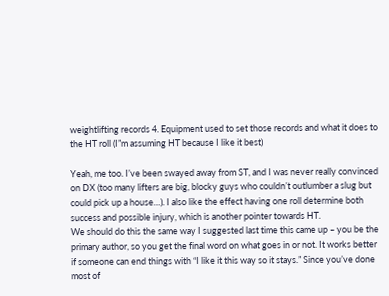weightlifting records 4. Equipment used to set those records and what it does to the HT roll (I”m assuming HT because I like it best)

Yeah, me too. I’ve been swayed away from ST, and I was never really convinced on DX (too many lifters are big, blocky guys who couldn’t outlumber a slug but could pick up a house…). I also like the effect having one roll determine both success and possible injury, which is another pointer towards HT.
We should do this the same way I suggested last time this came up – you be the primary author, so you get the final word on what goes in or not. It works better if someone can end things with “I like it this way so it stays.” Since you’ve done most of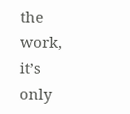the work, it’s only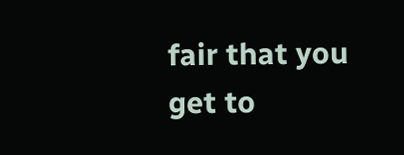fair that you get to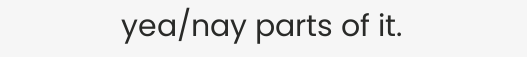yea/nay parts of it.